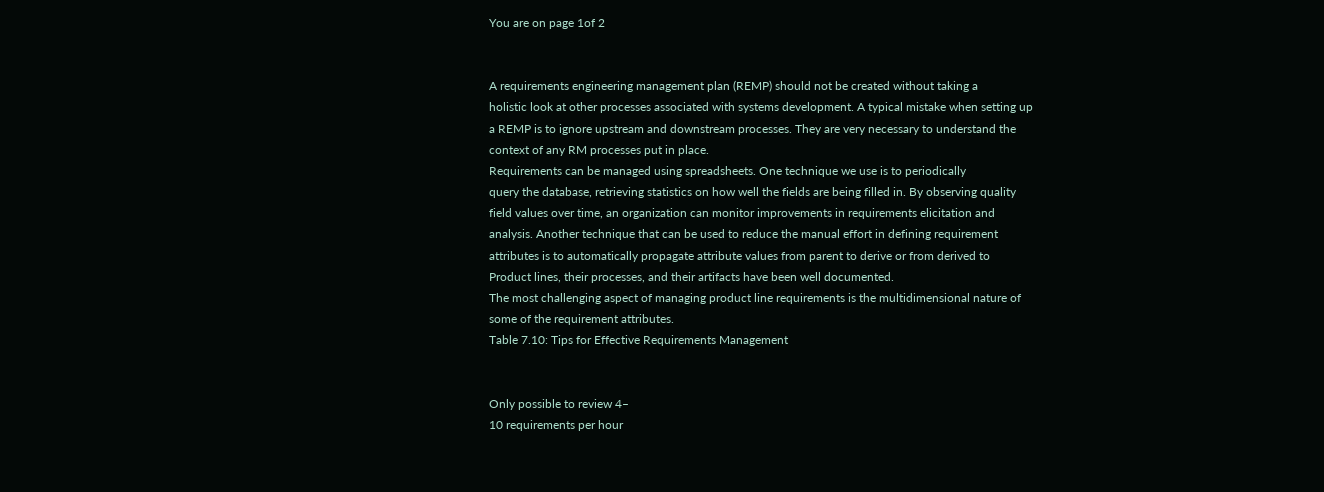You are on page 1of 2


A requirements engineering management plan (REMP) should not be created without taking a
holistic look at other processes associated with systems development. A typical mistake when setting up
a REMP is to ignore upstream and downstream processes. They are very necessary to understand the
context of any RM processes put in place.
Requirements can be managed using spreadsheets. One technique we use is to periodically
query the database, retrieving statistics on how well the fields are being filled in. By observing quality
field values over time, an organization can monitor improvements in requirements elicitation and
analysis. Another technique that can be used to reduce the manual effort in defining requirement
attributes is to automatically propagate attribute values from parent to derive or from derived to
Product lines, their processes, and their artifacts have been well documented.
The most challenging aspect of managing product line requirements is the multidimensional nature of
some of the requirement attributes.
Table 7.10: Tips for Effective Requirements Management


Only possible to review 4–
10 requirements per hour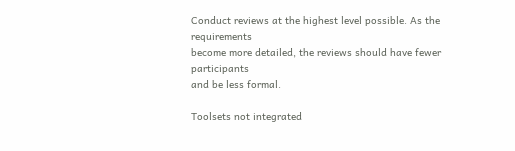Conduct reviews at the highest level possible. As the requirements
become more detailed, the reviews should have fewer participants
and be less formal.

Toolsets not integrated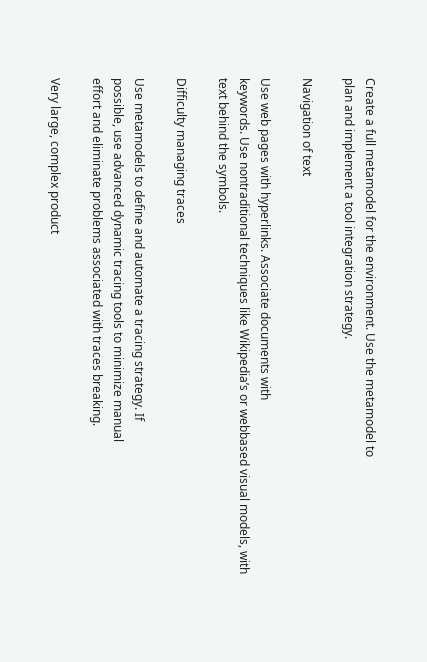Create a full metamodel for the environment. Use the metamodel to
plan and implement a tool integration strategy.

Navigation of text

Use web pages with hyperlinks. Associate documents with
keywords. Use nontraditional techniques like Wikipedia’s or webbased visual models, with text behind the symbols.

Difficulty managing traces

Use metamodels to define and automate a tracing strategy. If
possible, use advanced dynamic tracing tools to minimize manual
effort and eliminate problems associated with traces breaking.

Very large, complex product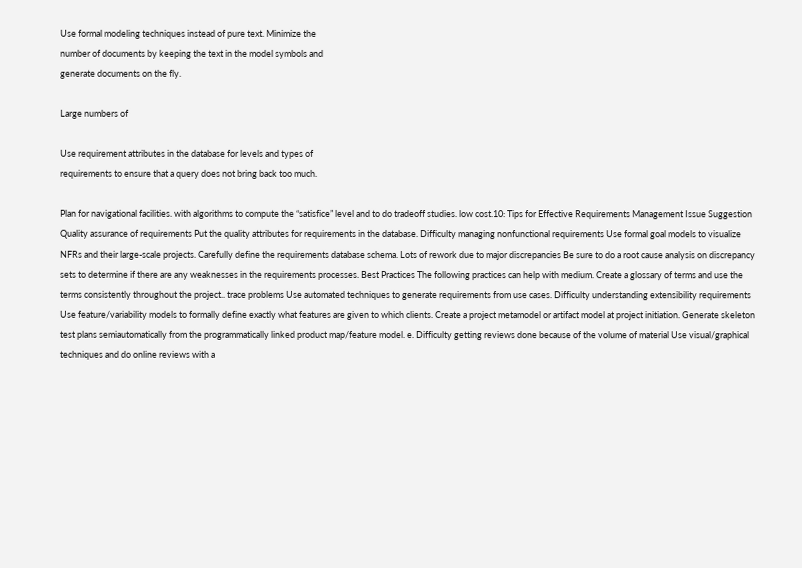Use formal modeling techniques instead of pure text. Minimize the
number of documents by keeping the text in the model symbols and
generate documents on the fly.

Large numbers of

Use requirement attributes in the database for levels and types of
requirements to ensure that a query does not bring back too much.

Plan for navigational facilities. with algorithms to compute the “satisfice” level and to do tradeoff studies. low cost.10: Tips for Effective Requirements Management Issue Suggestion Quality assurance of requirements Put the quality attributes for requirements in the database. Difficulty managing nonfunctional requirements Use formal goal models to visualize NFRs and their large-scale projects. Carefully define the requirements database schema. Lots of rework due to major discrepancies Be sure to do a root cause analysis on discrepancy sets to determine if there are any weaknesses in the requirements processes. Best Practices The following practices can help with medium. Create a glossary of terms and use the terms consistently throughout the project.. trace problems Use automated techniques to generate requirements from use cases. Difficulty understanding extensibility requirements Use feature/variability models to formally define exactly what features are given to which clients. Create a project metamodel or artifact model at project initiation. Generate skeleton test plans semiautomatically from the programmatically linked product map/feature model. e. Difficulty getting reviews done because of the volume of material Use visual/graphical techniques and do online reviews with a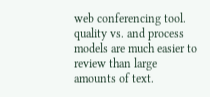web conferencing tool. quality vs. and process models are much easier to review than large amounts of text.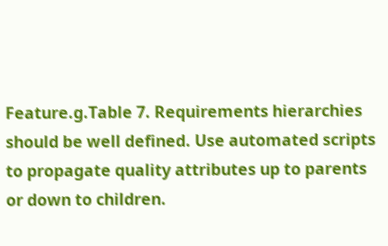Feature.g.Table 7. Requirements hierarchies should be well defined. Use automated scripts to propagate quality attributes up to parents or down to children.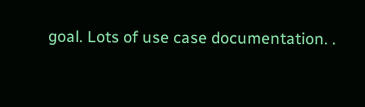goal. Lots of use case documentation. .